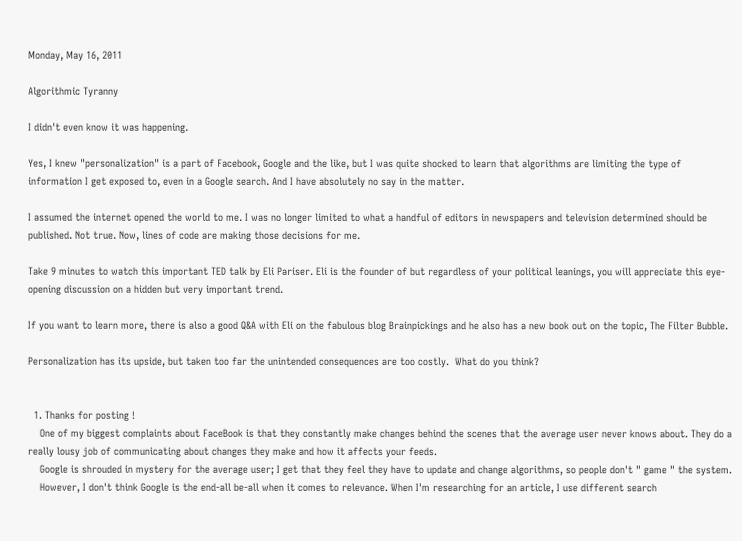Monday, May 16, 2011

Algorithmic Tyranny

I didn't even know it was happening.

Yes, I knew "personalization" is a part of Facebook, Google and the like, but I was quite shocked to learn that algorithms are limiting the type of information I get exposed to, even in a Google search. And I have absolutely no say in the matter.

I assumed the internet opened the world to me. I was no longer limited to what a handful of editors in newspapers and television determined should be published. Not true. Now, lines of code are making those decisions for me.

Take 9 minutes to watch this important TED talk by Eli Pariser. Eli is the founder of but regardless of your political leanings, you will appreciate this eye-opening discussion on a hidden but very important trend.

If you want to learn more, there is also a good Q&A with Eli on the fabulous blog Brainpickings and he also has a new book out on the topic, The Filter Bubble.

Personalization has its upside, but taken too far the unintended consequences are too costly.  What do you think?


  1. Thanks for posting !
    One of my biggest complaints about FaceBook is that they constantly make changes behind the scenes that the average user never knows about. They do a really lousy job of communicating about changes they make and how it affects your feeds.
    Google is shrouded in mystery for the average user; I get that they feel they have to update and change algorithms, so people don't " game " the system.
    However, I don't think Google is the end-all be-all when it comes to relevance. When I'm researching for an article, I use different search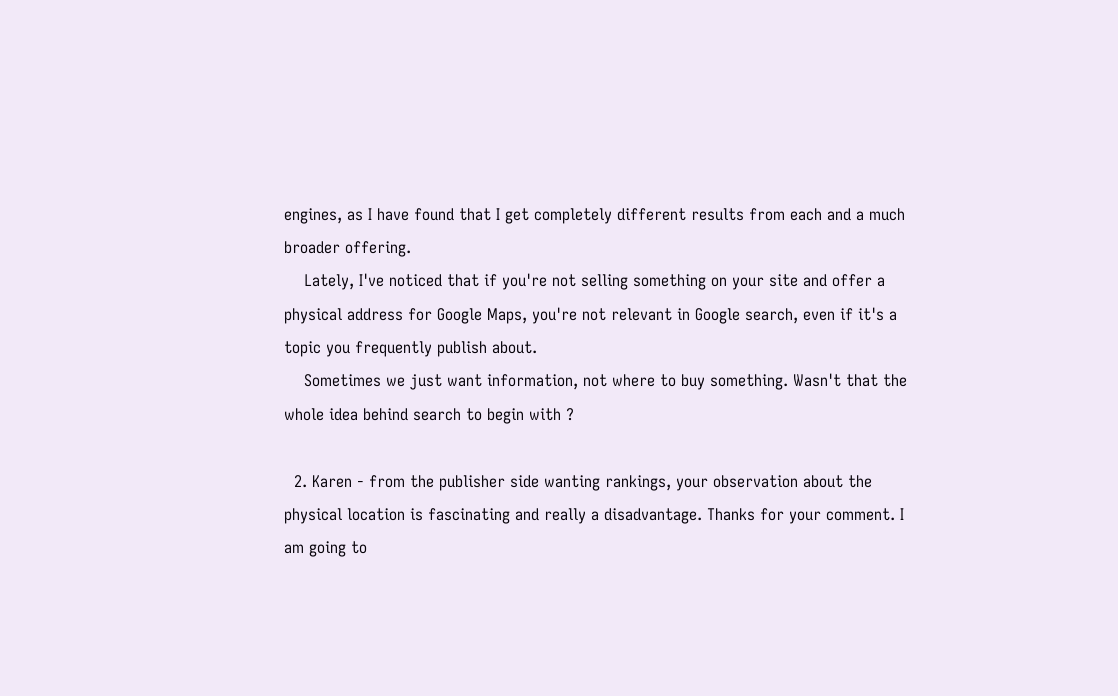engines, as I have found that I get completely different results from each and a much broader offering.
    Lately, I've noticed that if you're not selling something on your site and offer a physical address for Google Maps, you're not relevant in Google search, even if it's a topic you frequently publish about.
    Sometimes we just want information, not where to buy something. Wasn't that the whole idea behind search to begin with ?

  2. Karen - from the publisher side wanting rankings, your observation about the physical location is fascinating and really a disadvantage. Thanks for your comment. I am going to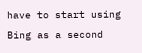have to start using Bing as a second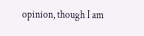opinion, though I am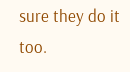sure they do it too.